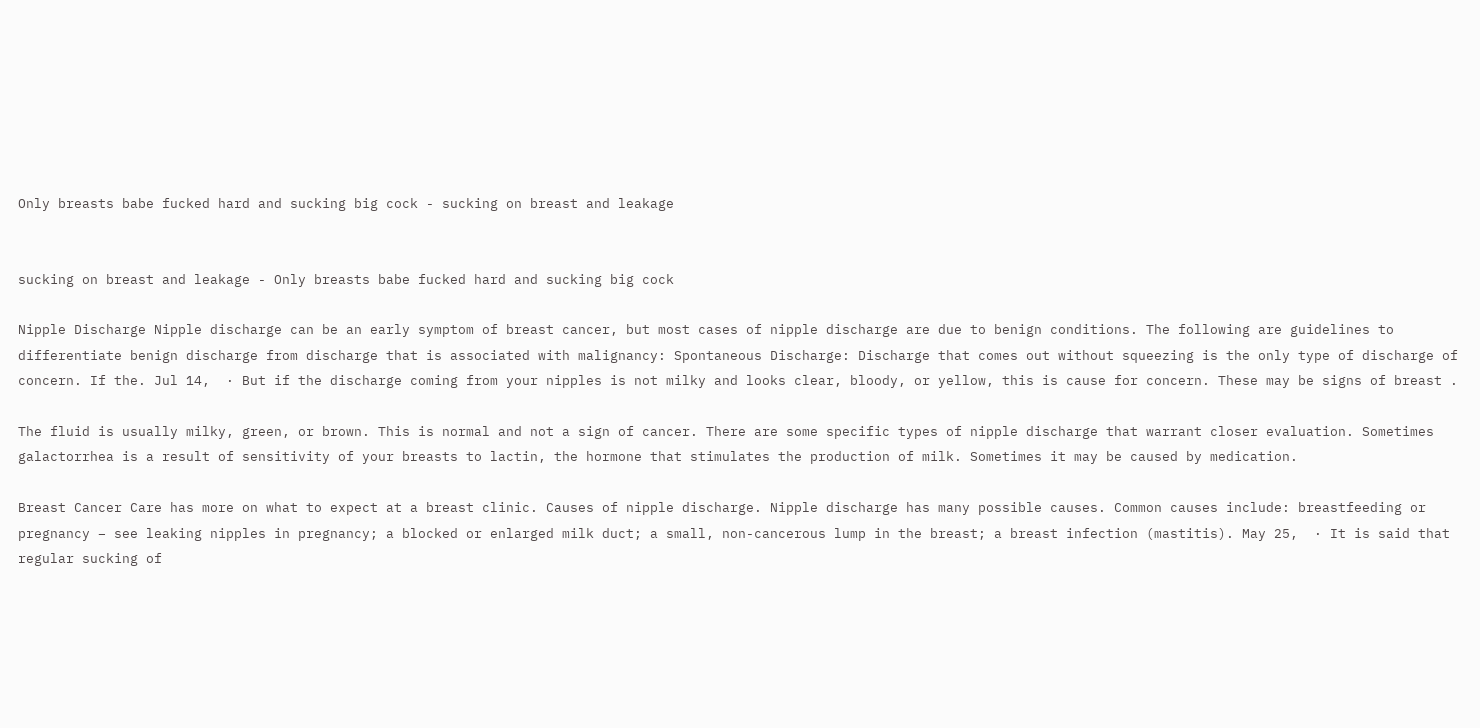Only breasts babe fucked hard and sucking big cock - sucking on breast and leakage


sucking on breast and leakage - Only breasts babe fucked hard and sucking big cock

Nipple Discharge Nipple discharge can be an early symptom of breast cancer, but most cases of nipple discharge are due to benign conditions. The following are guidelines to differentiate benign discharge from discharge that is associated with malignancy: Spontaneous Discharge: Discharge that comes out without squeezing is the only type of discharge of concern. If the. Jul 14,  · But if the discharge coming from your nipples is not milky and looks clear, bloody, or yellow, this is cause for concern. These may be signs of breast .

The fluid is usually milky, green, or brown. This is normal and not a sign of cancer. There are some specific types of nipple discharge that warrant closer evaluation. Sometimes galactorrhea is a result of sensitivity of your breasts to lactin, the hormone that stimulates the production of milk. Sometimes it may be caused by medication.

Breast Cancer Care has more on what to expect at a breast clinic. Causes of nipple discharge. Nipple discharge has many possible causes. Common causes include: breastfeeding or pregnancy – see leaking nipples in pregnancy; a blocked or enlarged milk duct; a small, non-cancerous lump in the breast; a breast infection (mastitis). May 25,  · It is said that regular sucking of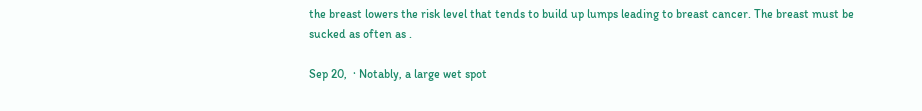the breast lowers the risk level that tends to build up lumps leading to breast cancer. The breast must be sucked as often as .

Sep 20,  · Notably, a large wet spot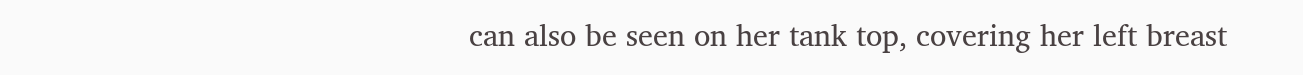can also be seen on her tank top, covering her left breast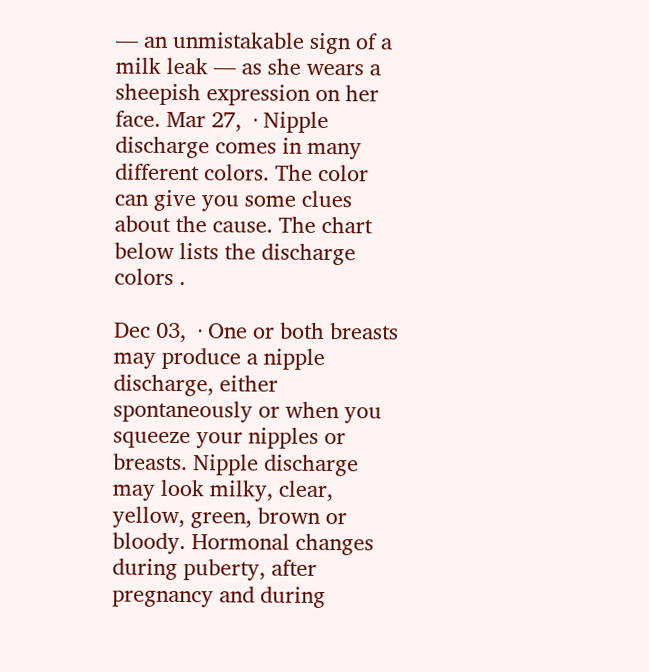— an unmistakable sign of a milk leak — as she wears a sheepish expression on her face. Mar 27,  · Nipple discharge comes in many different colors. The color can give you some clues about the cause. The chart below lists the discharge colors .

Dec 03,  · One or both breasts may produce a nipple discharge, either spontaneously or when you squeeze your nipples or breasts. Nipple discharge may look milky, clear, yellow, green, brown or bloody. Hormonal changes during puberty, after pregnancy and during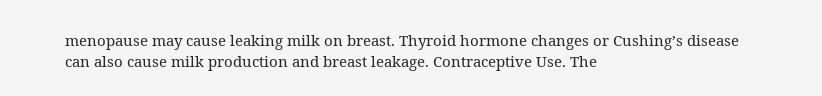menopause may cause leaking milk on breast. Thyroid hormone changes or Cushing’s disease can also cause milk production and breast leakage. Contraceptive Use. The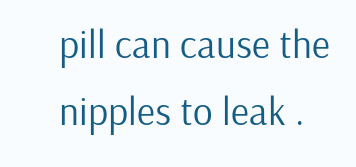pill can cause the nipples to leak .